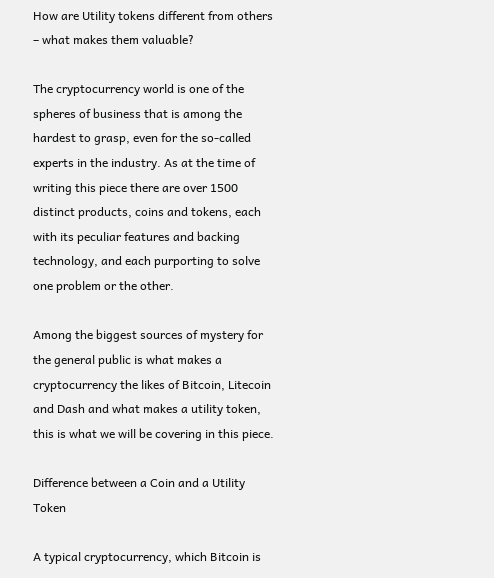How are Utility tokens different from others – what makes them valuable?

The cryptocurrency world is one of the spheres of business that is among the hardest to grasp, even for the so-called experts in the industry. As at the time of writing this piece there are over 1500 distinct products, coins and tokens, each with its peculiar features and backing technology, and each purporting to solve one problem or the other.

Among the biggest sources of mystery for the general public is what makes a cryptocurrency the likes of Bitcoin, Litecoin and Dash and what makes a utility token, this is what we will be covering in this piece.

Difference between a Coin and a Utility Token

A typical cryptocurrency, which Bitcoin is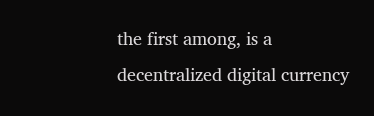the first among, is a decentralized digital currency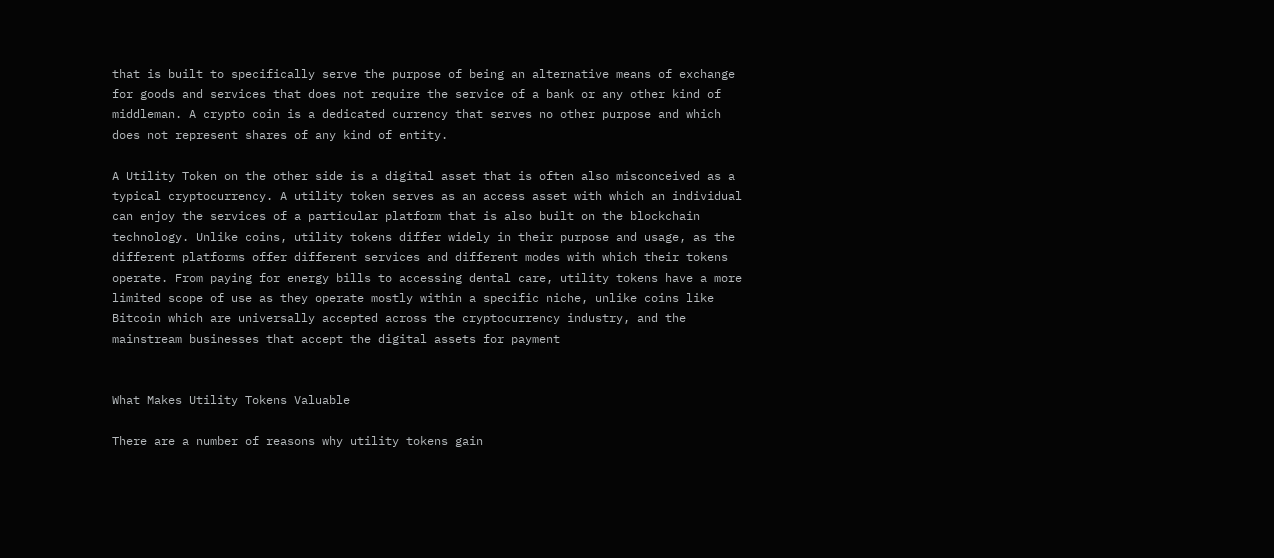that is built to specifically serve the purpose of being an alternative means of exchange for goods and services that does not require the service of a bank or any other kind of middleman. A crypto coin is a dedicated currency that serves no other purpose and which does not represent shares of any kind of entity.

A Utility Token on the other side is a digital asset that is often also misconceived as a typical cryptocurrency. A utility token serves as an access asset with which an individual can enjoy the services of a particular platform that is also built on the blockchain technology. Unlike coins, utility tokens differ widely in their purpose and usage, as the different platforms offer different services and different modes with which their tokens operate. From paying for energy bills to accessing dental care, utility tokens have a more limited scope of use as they operate mostly within a specific niche, unlike coins like Bitcoin which are universally accepted across the cryptocurrency industry, and the mainstream businesses that accept the digital assets for payment


What Makes Utility Tokens Valuable

There are a number of reasons why utility tokens gain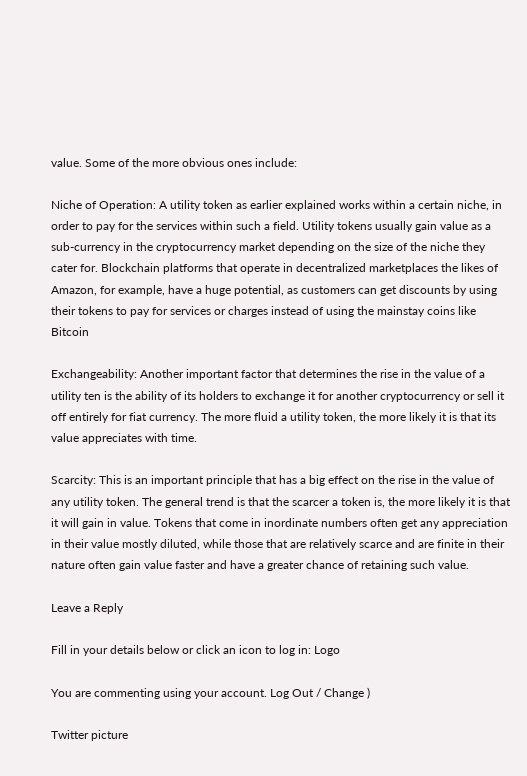value. Some of the more obvious ones include:

Niche of Operation: A utility token as earlier explained works within a certain niche, in order to pay for the services within such a field. Utility tokens usually gain value as a sub-currency in the cryptocurrency market depending on the size of the niche they cater for. Blockchain platforms that operate in decentralized marketplaces the likes of Amazon, for example, have a huge potential, as customers can get discounts by using their tokens to pay for services or charges instead of using the mainstay coins like Bitcoin

Exchangeability: Another important factor that determines the rise in the value of a utility ten is the ability of its holders to exchange it for another cryptocurrency or sell it off entirely for fiat currency. The more fluid a utility token, the more likely it is that its value appreciates with time.

Scarcity: This is an important principle that has a big effect on the rise in the value of any utility token. The general trend is that the scarcer a token is, the more likely it is that it will gain in value. Tokens that come in inordinate numbers often get any appreciation in their value mostly diluted, while those that are relatively scarce and are finite in their nature often gain value faster and have a greater chance of retaining such value.

Leave a Reply

Fill in your details below or click an icon to log in: Logo

You are commenting using your account. Log Out / Change )

Twitter picture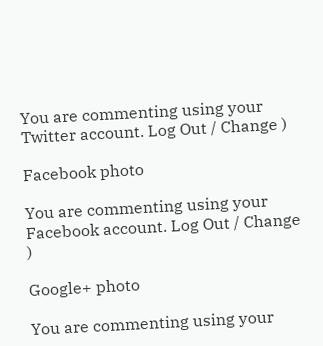You are commenting using your Twitter account. Log Out / Change )

Facebook photo

You are commenting using your Facebook account. Log Out / Change )

Google+ photo

You are commenting using your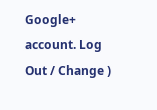Google+ account. Log Out / Change )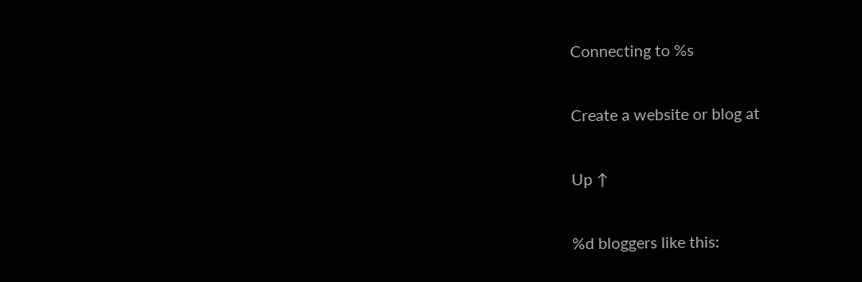Connecting to %s

Create a website or blog at

Up ↑

%d bloggers like this: